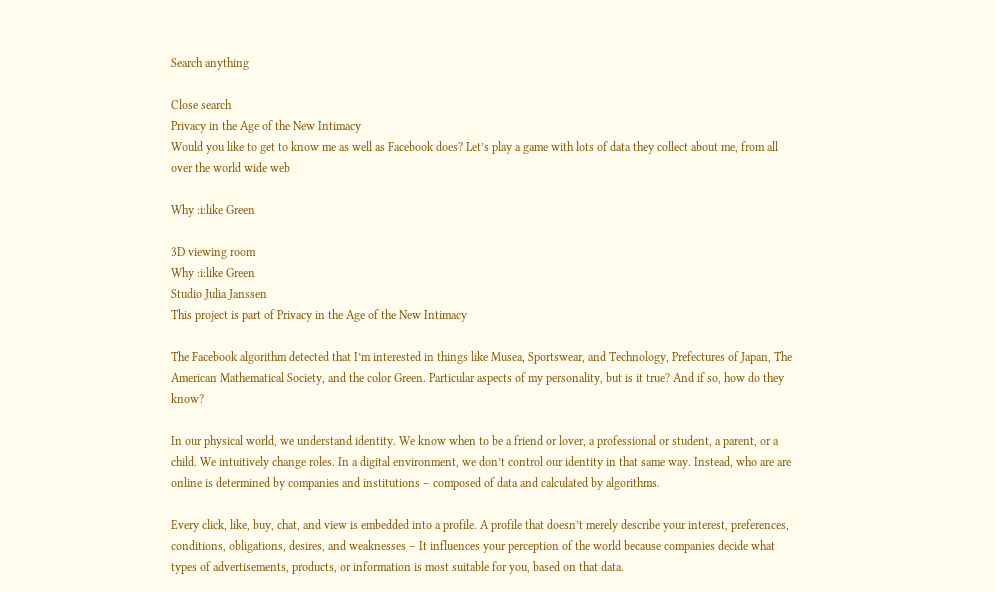Search anything

Close search
Privacy in the Age of the New Intimacy
Would you like to get to know me as well as Facebook does? Let’s play a game with lots of data they collect about me, from all over the world wide web

Why :i:like Green

3D viewing room
Why :i:like Green
Studio Julia Janssen
This project is part of Privacy in the Age of the New Intimacy

The Facebook algorithm detected that I’m interested in things like Musea, Sportswear, and Technology, Prefectures of Japan, The American Mathematical Society, and the color Green. Particular aspects of my personality, but is it true? And if so, how do they know?

In our physical world, we understand identity. We know when to be a friend or lover, a professional or student, a parent, or a child. We intuitively change roles. In a digital environment, we don’t control our identity in that same way. Instead, who are are online is determined by companies and institutions – composed of data and calculated by algorithms.

Every click, like, buy, chat, and view is embedded into a profile. A profile that doesn’t merely describe your interest, preferences, conditions, obligations, desires, and weaknesses – It influences your perception of the world because companies decide what types of advertisements, products, or information is most suitable for you, based on that data.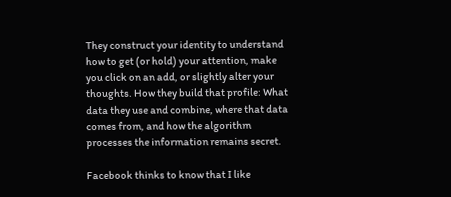They construct your identity to understand how to get (or hold) your attention, make you click on an add, or slightly alter your thoughts. How they build that profile: What data they use and combine, where that data comes from, and how the algorithm processes the information remains secret.

Facebook thinks to know that I like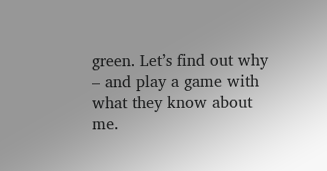green. Let’s find out why – and play a game with what they know about me.